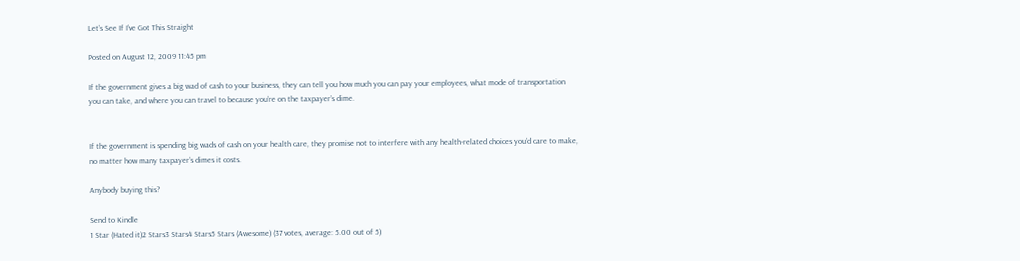Let’s See If I’ve Got This Straight

Posted on August 12, 2009 11:45 pm

If the government gives a big wad of cash to your business, they can tell you how much you can pay your employees, what mode of transportation you can take, and where you can travel to because you’re on the taxpayer’s dime.


If the government is spending big wads of cash on your health care, they promise not to interfere with any health-related choices you’d care to make, no matter how many taxpayer’s dimes it costs.

Anybody buying this?

Send to Kindle
1 Star (Hated it)2 Stars3 Stars4 Stars5 Stars (Awesome) (37 votes, average: 5.00 out of 5)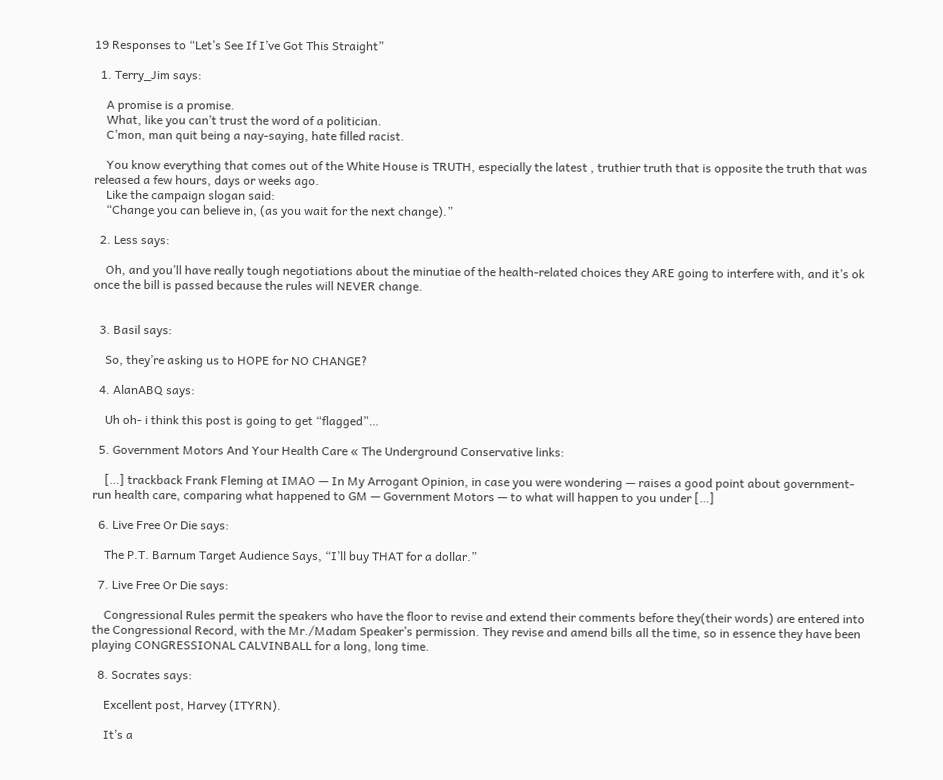19 Responses to “Let’s See If I’ve Got This Straight”

  1. Terry_Jim says:

    A promise is a promise.
    What, like you can’t trust the word of a politician.
    C’mon, man quit being a nay-saying, hate filled racist.

    You know everything that comes out of the White House is TRUTH, especially the latest , truthier truth that is opposite the truth that was released a few hours, days or weeks ago.
    Like the campaign slogan said:
    “Change you can believe in, (as you wait for the next change).”

  2. Less says:

    Oh, and you’ll have really tough negotiations about the minutiae of the health-related choices they ARE going to interfere with, and it’s ok once the bill is passed because the rules will NEVER change.


  3. Basil says:

    So, they’re asking us to HOPE for NO CHANGE?

  4. AlanABQ says:

    Uh oh- i think this post is going to get “flagged”…

  5. Government Motors And Your Health Care « The Underground Conservative links:

    […] trackback Frank Fleming at IMAO — In My Arrogant Opinion, in case you were wondering — raises a good point about government-run health care, comparing what happened to GM — Government Motors — to what will happen to you under […]

  6. Live Free Or Die says:

    The P.T. Barnum Target Audience Says, “I’ll buy THAT for a dollar.”

  7. Live Free Or Die says:

    Congressional Rules permit the speakers who have the floor to revise and extend their comments before they(their words) are entered into the Congressional Record, with the Mr./Madam Speaker’s permission. They revise and amend bills all the time, so in essence they have been playing CONGRESSIONAL CALVINBALL for a long, long time.

  8. Socrates says:

    Excellent post, Harvey (ITYRN).

    It’s a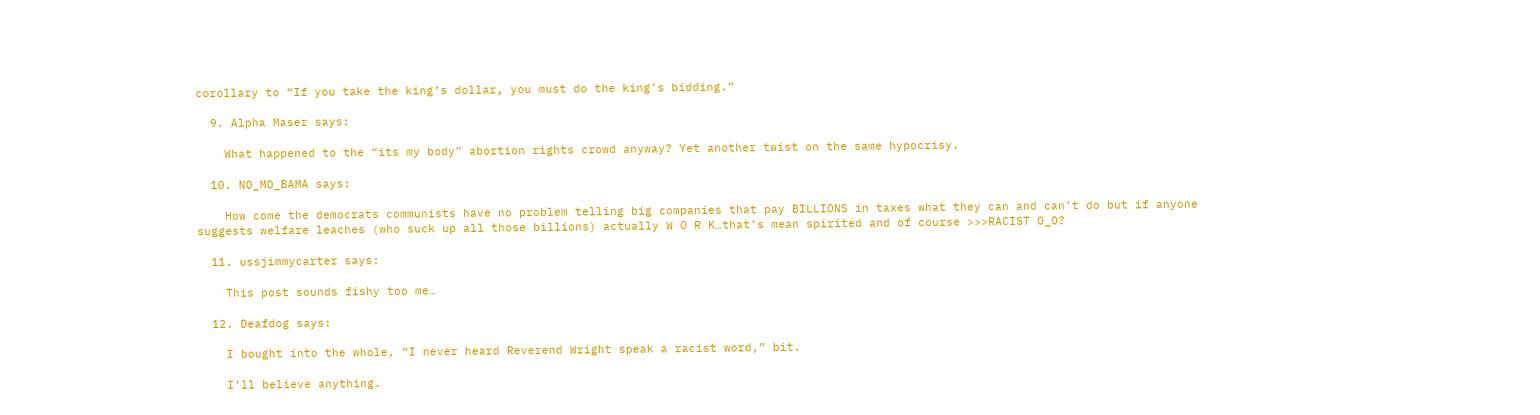corollary to “If you take the king’s dollar, you must do the king’s bidding.”

  9. Alpha Maser says:

    What happened to the “its my body” abortion rights crowd anyway? Yet another twist on the same hypocrisy.

  10. NO_MO_BAMA says:

    How come the democrats communists have no problem telling big companies that pay BILLIONS in taxes what they can and can’t do but if anyone suggests welfare leaches (who suck up all those billions) actually W O R K…that’s mean spirited and of course >>>RACIST O_O?

  11. ussjimmycarter says:

    This post sounds fishy too me…

  12. Deafdog says:

    I bought into the whole, “I never heard Reverend Wright speak a racist word,” bit.

    I’ll believe anything.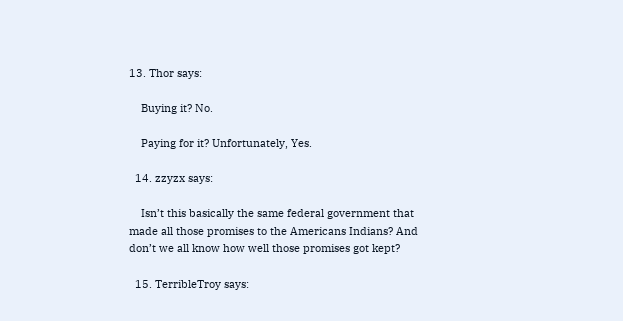13. Thor says:

    Buying it? No.

    Paying for it? Unfortunately, Yes.

  14. zzyzx says:

    Isn’t this basically the same federal government that made all those promises to the Americans Indians? And don’t we all know how well those promises got kept?

  15. TerribleTroy says: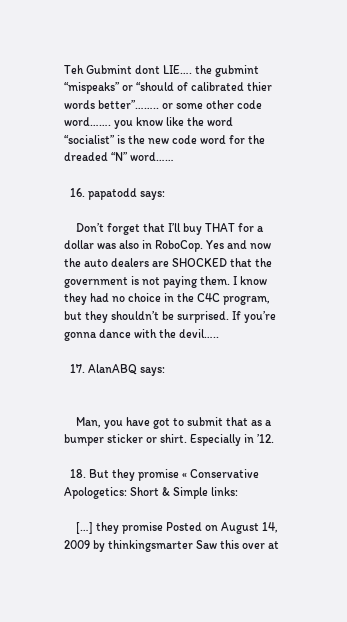Teh Gubmint dont LIE…. the gubmint “mispeaks” or “should of calibrated thier words better”…….. or some other code word……. you know like the word “socialist” is the new code word for the dreaded “N” word……

  16. papatodd says:

    Don’t forget that I’ll buy THAT for a dollar was also in RoboCop. Yes and now the auto dealers are SHOCKED that the government is not paying them. I know they had no choice in the C4C program, but they shouldn’t be surprised. If you’re gonna dance with the devil…..

  17. AlanABQ says:


    Man, you have got to submit that as a bumper sticker or shirt. Especially in ’12.

  18. But they promise « Conservative Apologetics: Short & Simple links:

    […] they promise Posted on August 14, 2009 by thinkingsmarter Saw this over at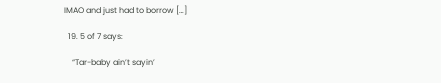IMAO and just had to borrow […]

  19. 5 of 7 says:

    “Tar-baby ain’t sayin’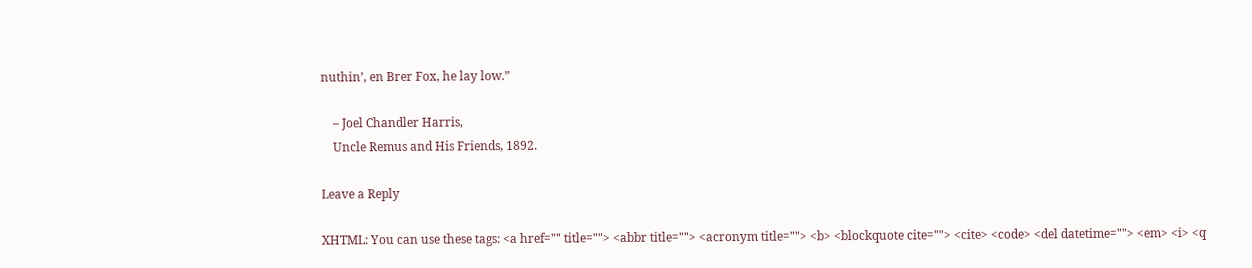nuthin’, en Brer Fox, he lay low.”

    – Joel Chandler Harris,
    Uncle Remus and His Friends, 1892.

Leave a Reply

XHTML: You can use these tags: <a href="" title=""> <abbr title=""> <acronym title=""> <b> <blockquote cite=""> <cite> <code> <del datetime=""> <em> <i> <q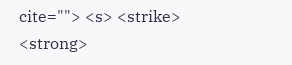cite=""> <s> <strike> <strong>